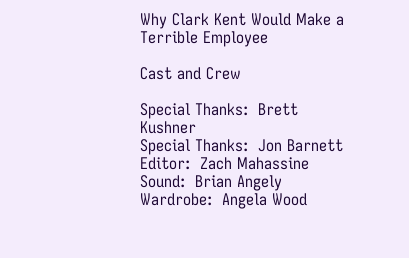Why Clark Kent Would Make a Terrible Employee

Cast and Crew

Special Thanks:  Brett Kushner
Special Thanks:  Jon Barnett
Editor:  Zach Mahassine
Sound:  Brian Angely
Wardrobe:  Angela Wood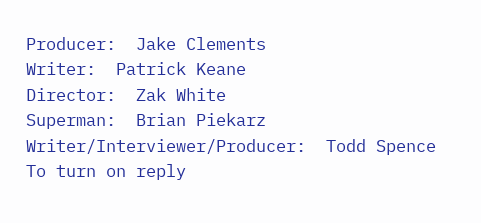Producer:  Jake Clements
Writer:  Patrick Keane
Director:  Zak White
Superman:  Brian Piekarz
Writer/Interviewer/Producer:  Todd Spence
To turn on reply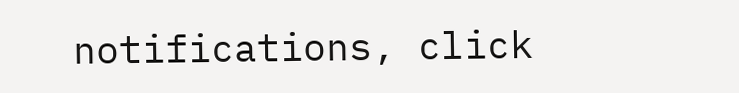notifications, click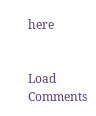here


Load Comments